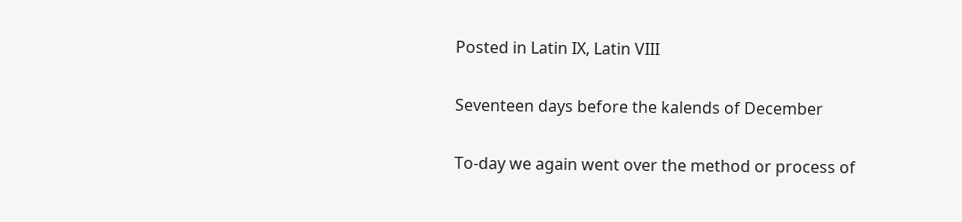Posted in Latin IX, Latin VIII

Seventeen days before the kalends of December

To-day we again went over the method or process of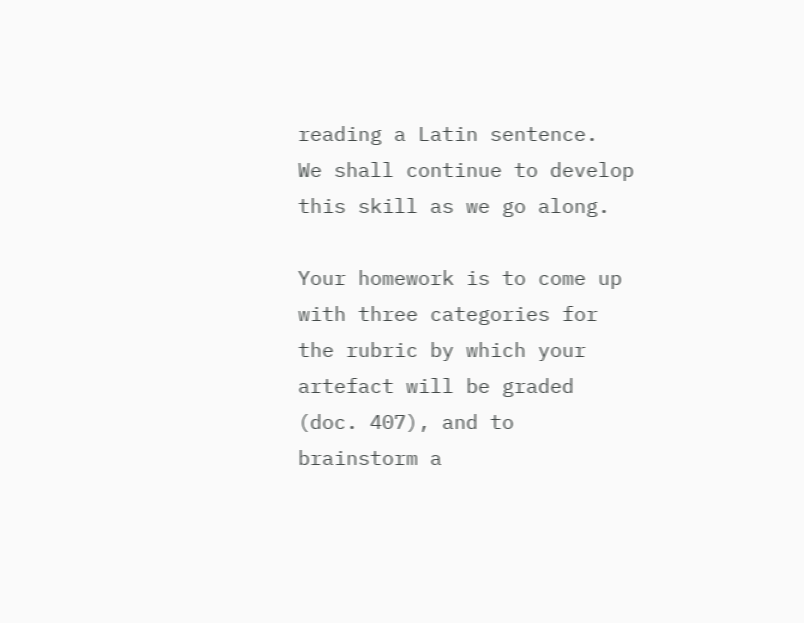reading a Latin sentence.  We shall continue to develop this skill as we go along.

Your homework is to come up with three categories for the rubric by which your artefact will be graded (doc. 407), and to brainstorm a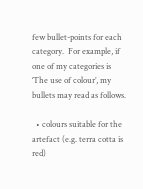few bullet-points for each category.  For example, if one of my categories is ‘The use of colour’, my bullets may read as follows.

  • colours suitable for the artefact (e.g. terra cotta is red)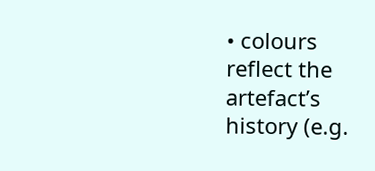• colours reflect the artefact’s history (e.g.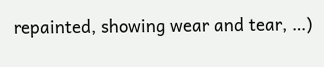repainted, showing wear and tear, …)